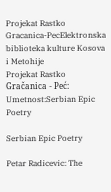Projekat Rastko Gracanica-PecElektronska biblioteka kulture Kosova i Metohije
Projekat Rastko Gračanica - Peć: Umetnost:Serbian Epic Poetry

Serbian Epic Poetry

Petar Radicevic: The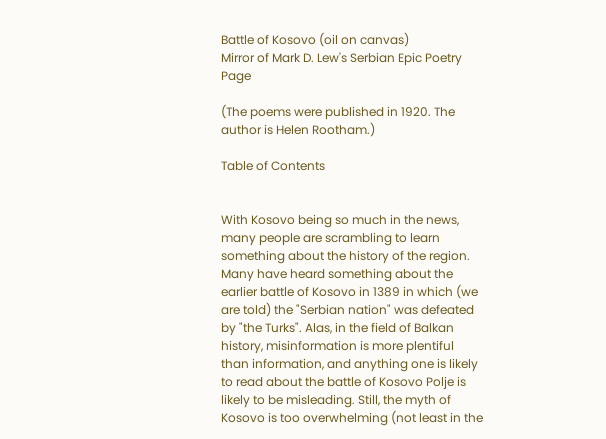Battle of Kosovo (oil on canvas)
Mirror of Mark D. Lew's Serbian Epic Poetry Page

(The poems were published in 1920. The author is Helen Rootham.)

Table of Contents


With Kosovo being so much in the news, many people are scrambling to learn something about the history of the region. Many have heard something about the earlier battle of Kosovo in 1389 in which (we are told) the "Serbian nation" was defeated by "the Turks". Alas, in the field of Balkan history, misinformation is more plentiful than information, and anything one is likely to read about the battle of Kosovo Polje is likely to be misleading. Still, the myth of Kosovo is too overwhelming (not least in the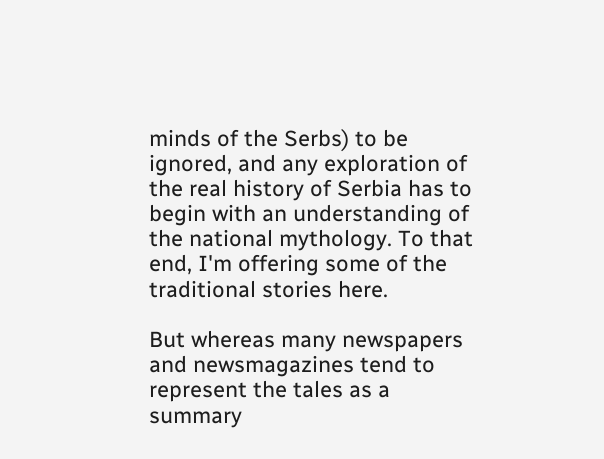minds of the Serbs) to be ignored, and any exploration of the real history of Serbia has to begin with an understanding of the national mythology. To that end, I'm offering some of the traditional stories here.

But whereas many newspapers and newsmagazines tend to represent the tales as a summary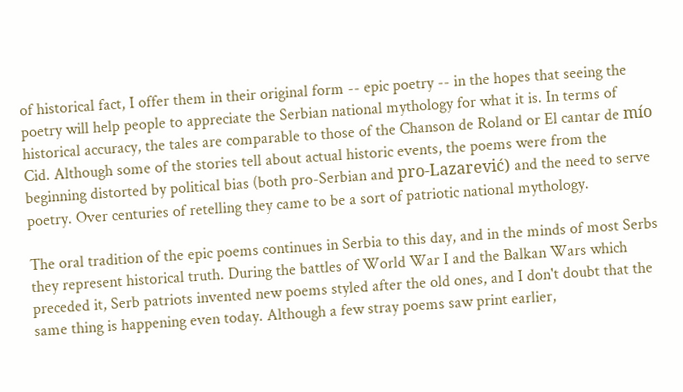of historical fact, I offer them in their original form -- epic poetry -- in the hopes that seeing the poetry will help people to appreciate the Serbian national mythology for what it is. In terms of historical accuracy, the tales are comparable to those of the Chanson de Roland or El cantar de mío Cid. Although some of the stories tell about actual historic events, the poems were from the beginning distorted by political bias (both pro-Serbian and pro-Lazarević) and the need to serve poetry. Over centuries of retelling they came to be a sort of patriotic national mythology.

The oral tradition of the epic poems continues in Serbia to this day, and in the minds of most Serbs they represent historical truth. During the battles of World War I and the Balkan Wars which preceded it, Serb patriots invented new poems styled after the old ones, and I don't doubt that the same thing is happening even today. Although a few stray poems saw print earlier,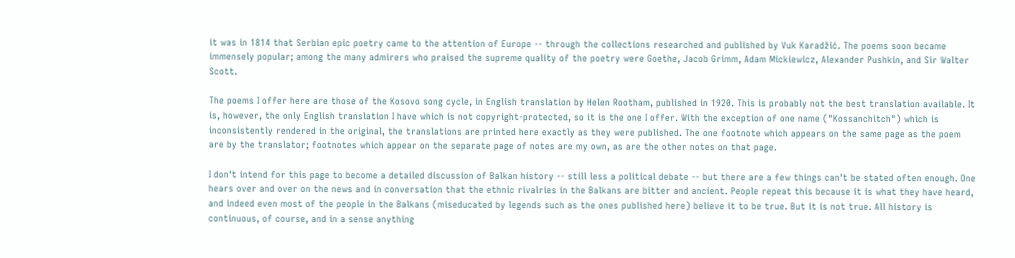it was in 1814 that Serbian epic poetry came to the attention of Europe -- through the collections researched and published by Vuk Karadžić. The poems soon became immensely popular; among the many admirers who praised the supreme quality of the poetry were Goethe, Jacob Grimm, Adam Mickiewicz, Alexander Pushkin, and Sir Walter Scott.

The poems I offer here are those of the Kosovo song cycle, in English translation by Helen Rootham, published in 1920. This is probably not the best translation available. It is, however, the only English translation I have which is not copyright-protected, so it is the one I offer. With the exception of one name ("Kossanchitch") which is inconsistently rendered in the original, the translations are printed here exactly as they were published. The one footnote which appears on the same page as the poem are by the translator; footnotes which appear on the separate page of notes are my own, as are the other notes on that page.

I don't intend for this page to become a detailed discussion of Balkan history -- still less a political debate -- but there are a few things can't be stated often enough. One hears over and over on the news and in conversation that the ethnic rivalries in the Balkans are bitter and ancient. People repeat this because it is what they have heard, and indeed even most of the people in the Balkans (miseducated by legends such as the ones published here) believe it to be true. But it is not true. All history is continuous, of course, and in a sense anything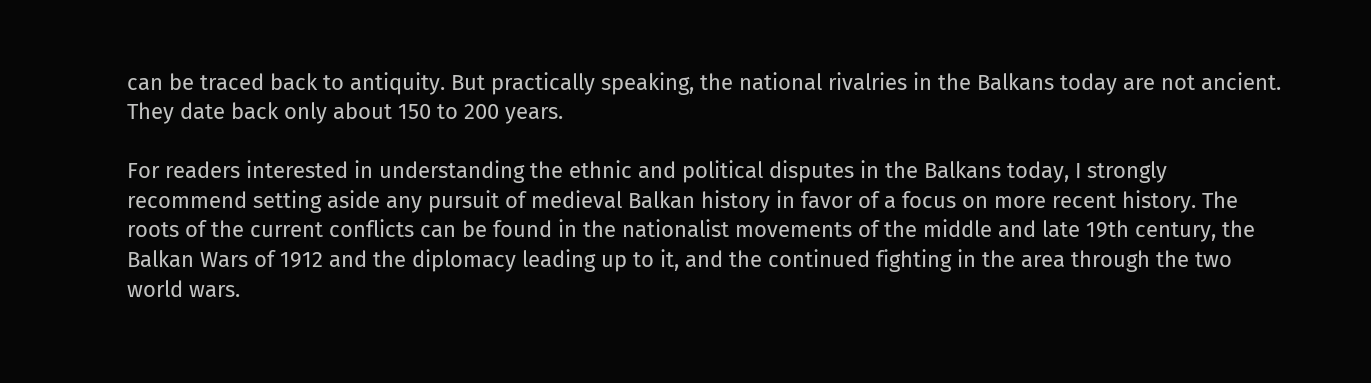can be traced back to antiquity. But practically speaking, the national rivalries in the Balkans today are not ancient. They date back only about 150 to 200 years.

For readers interested in understanding the ethnic and political disputes in the Balkans today, I strongly recommend setting aside any pursuit of medieval Balkan history in favor of a focus on more recent history. The roots of the current conflicts can be found in the nationalist movements of the middle and late 19th century, the Balkan Wars of 1912 and the diplomacy leading up to it, and the continued fighting in the area through the two world wars.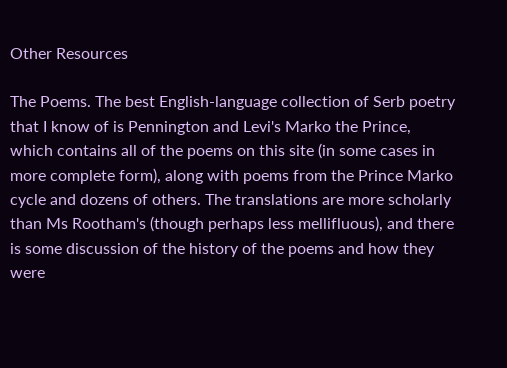Other Resources

The Poems. The best English-language collection of Serb poetry that I know of is Pennington and Levi's Marko the Prince, which contains all of the poems on this site (in some cases in more complete form), along with poems from the Prince Marko cycle and dozens of others. The translations are more scholarly than Ms Rootham's (though perhaps less mellifluous), and there is some discussion of the history of the poems and how they were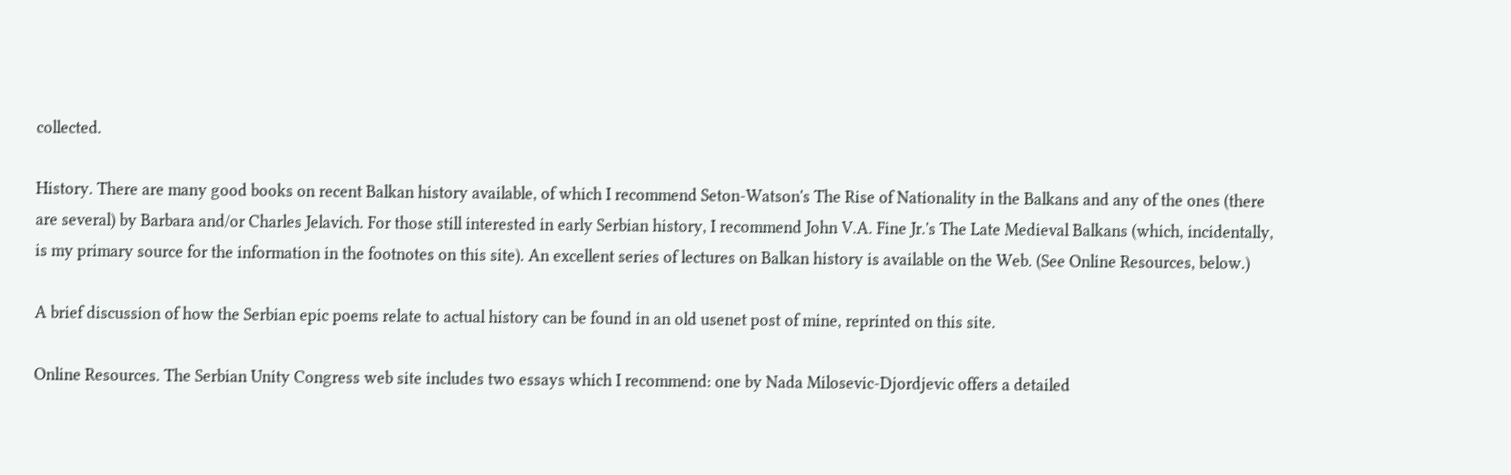collected.

History. There are many good books on recent Balkan history available, of which I recommend Seton-Watson's The Rise of Nationality in the Balkans and any of the ones (there are several) by Barbara and/or Charles Jelavich. For those still interested in early Serbian history, I recommend John V.A. Fine Jr.'s The Late Medieval Balkans (which, incidentally, is my primary source for the information in the footnotes on this site). An excellent series of lectures on Balkan history is available on the Web. (See Online Resources, below.)

A brief discussion of how the Serbian epic poems relate to actual history can be found in an old usenet post of mine, reprinted on this site.

Online Resources. The Serbian Unity Congress web site includes two essays which I recommend: one by Nada Milosevic-Djordjevic offers a detailed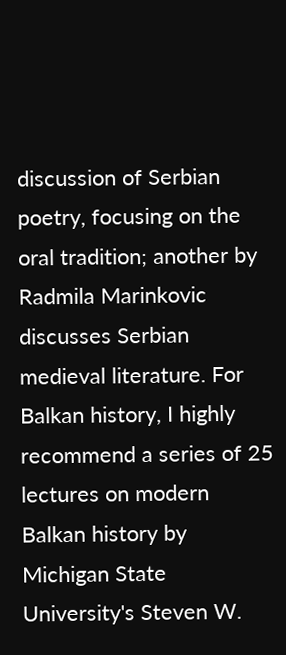discussion of Serbian poetry, focusing on the oral tradition; another by Radmila Marinkovic discusses Serbian medieval literature. For Balkan history, I highly recommend a series of 25 lectures on modern Balkan history by Michigan State University's Steven W.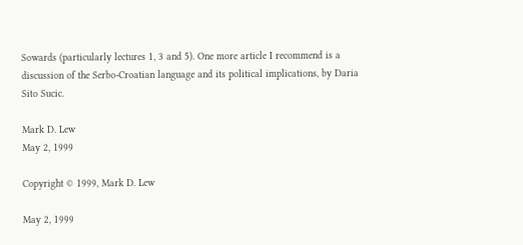Sowards (particularly lectures 1, 3 and 5). One more article I recommend is a discussion of the Serbo-Croatian language and its political implications, by Daria Sito Sucic.

Mark D. Lew
May 2, 1999

Copyright © 1999, Mark D. Lew

May 2, 1999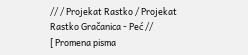// / Projekat Rastko / Projekat Rastko Gračanica - Peć //
[ Promena pisma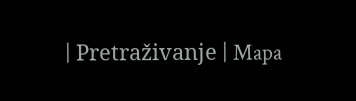| Pretraživanje | Mapa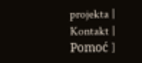projekta | Kontakt | Pomoć ]